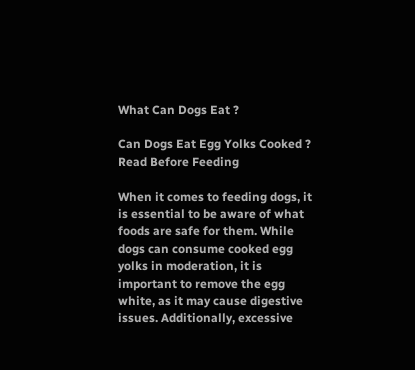What Can Dogs Eat ?

Can Dogs Eat Egg Yolks Cooked ? Read Before Feeding

When it comes to feeding dogs, it is essential to be aware of what foods are safe for them. While dogs can consume cooked egg yolks in moderation, it is important to remove the egg white, as it may cause digestive issues. Additionally, excessive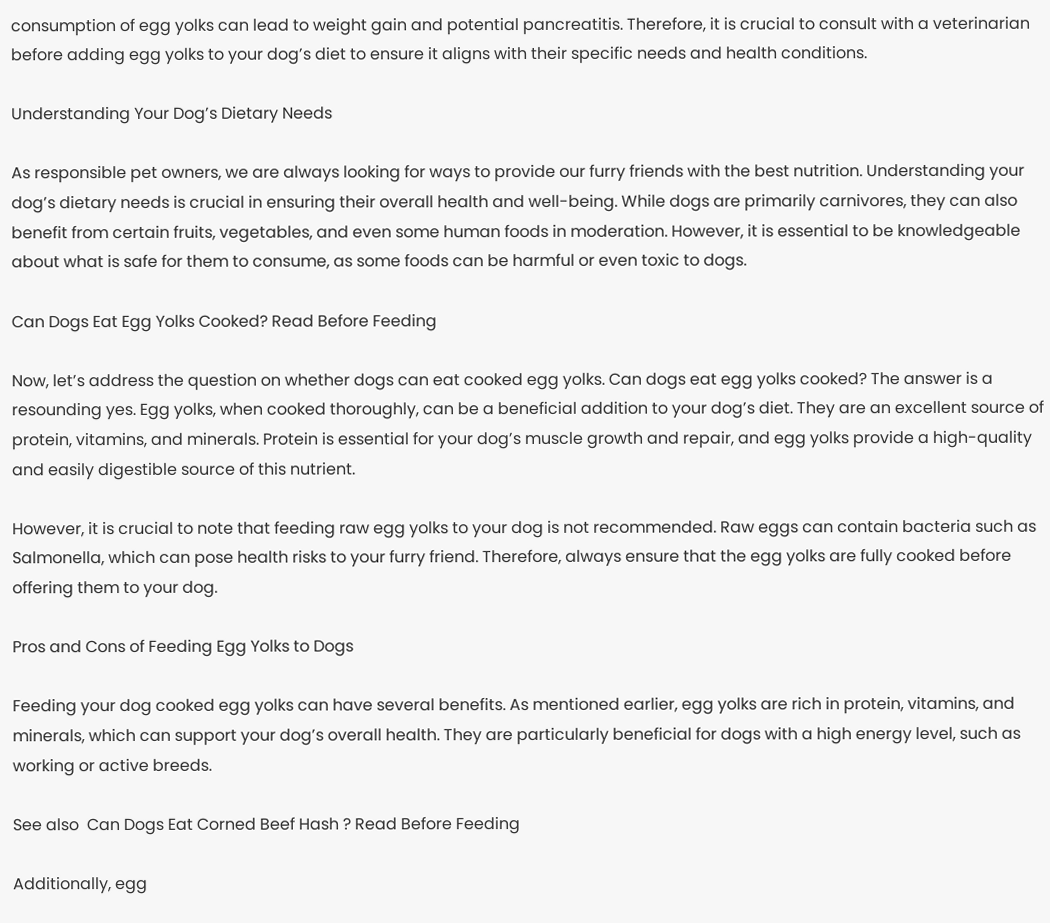consumption of egg yolks can lead to weight gain and potential pancreatitis. Therefore, it is crucial to consult with a veterinarian before adding egg yolks to your dog’s diet to ensure it aligns with their specific needs and health conditions.

Understanding Your Dog’s Dietary Needs

As responsible pet owners, we are always looking for ways to provide our furry friends with the best nutrition. Understanding your dog’s dietary needs is crucial in ensuring their overall health and well-being. While dogs are primarily carnivores, they can also benefit from certain fruits, vegetables, and even some human foods in moderation. However, it is essential to be knowledgeable about what is safe for them to consume, as some foods can be harmful or even toxic to dogs.

Can Dogs Eat Egg Yolks Cooked? Read Before Feeding

Now, let’s address the question on whether dogs can eat cooked egg yolks. Can dogs eat egg yolks cooked? The answer is a resounding yes. Egg yolks, when cooked thoroughly, can be a beneficial addition to your dog’s diet. They are an excellent source of protein, vitamins, and minerals. Protein is essential for your dog’s muscle growth and repair, and egg yolks provide a high-quality and easily digestible source of this nutrient.

However, it is crucial to note that feeding raw egg yolks to your dog is not recommended. Raw eggs can contain bacteria such as Salmonella, which can pose health risks to your furry friend. Therefore, always ensure that the egg yolks are fully cooked before offering them to your dog.

Pros and Cons of Feeding Egg Yolks to Dogs

Feeding your dog cooked egg yolks can have several benefits. As mentioned earlier, egg yolks are rich in protein, vitamins, and minerals, which can support your dog’s overall health. They are particularly beneficial for dogs with a high energy level, such as working or active breeds.

See also  Can Dogs Eat Corned Beef Hash ? Read Before Feeding

Additionally, egg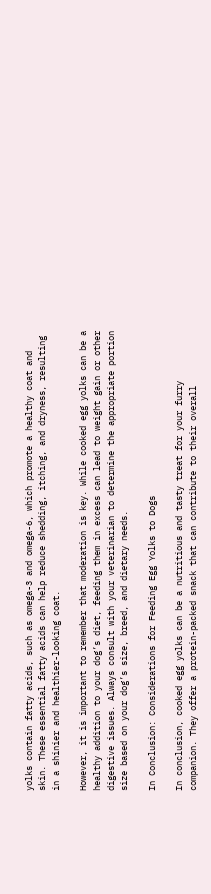yolks contain fatty acids, such as omega-3 and omega-6, which promote a healthy coat and skin. These essential fatty acids can help reduce shedding, itching, and dryness, resulting in a shinier and healthier-looking coat.

However, it is important to remember that moderation is key. While cooked egg yolks can be a healthy addition to your dog’s diet, feeding them in excess can lead to weight gain or other digestive issues. Always consult with your veterinarian to determine the appropriate portion size based on your dog’s size, breed, and dietary needs.

In Conclusion: Considerations for Feeding Egg Yolks to Dogs

In conclusion, cooked egg yolks can be a nutritious and tasty treat for your furry companion. They offer a protein-packed snack that can contribute to their overall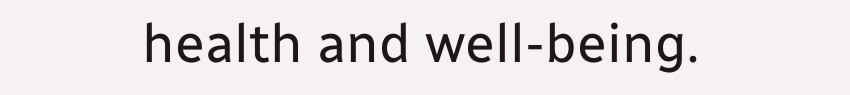health and well-being.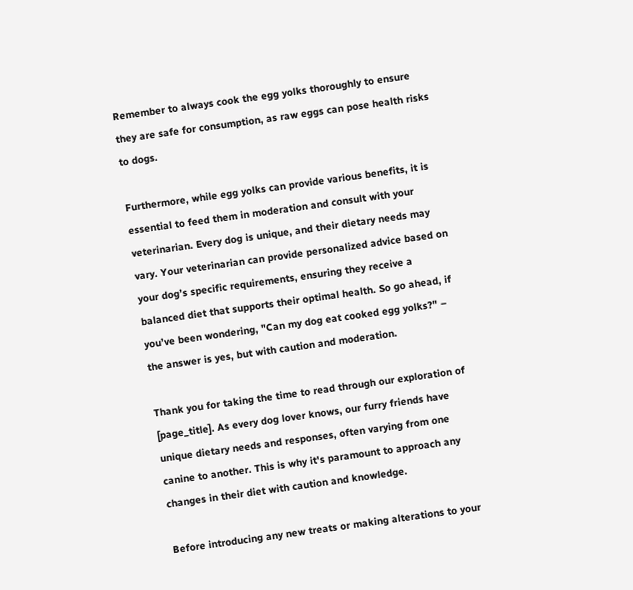Remember to always cook the egg yolks thoroughly to ensure they are safe for consumption, as raw eggs can pose health risks to dogs.

Furthermore, while egg yolks can provide various benefits, it is essential to feed them in moderation and consult with your veterinarian. Every dog is unique, and their dietary needs may vary. Your veterinarian can provide personalized advice based on your dog’s specific requirements, ensuring they receive a balanced diet that supports their optimal health. So go ahead, if you’ve been wondering, "Can my dog eat cooked egg yolks?" – the answer is yes, but with caution and moderation.

Thank you for taking the time to read through our exploration of [page_title]. As every dog lover knows, our furry friends have unique dietary needs and responses, often varying from one canine to another. This is why it's paramount to approach any changes in their diet with caution and knowledge.

Before introducing any new treats or making alterations to your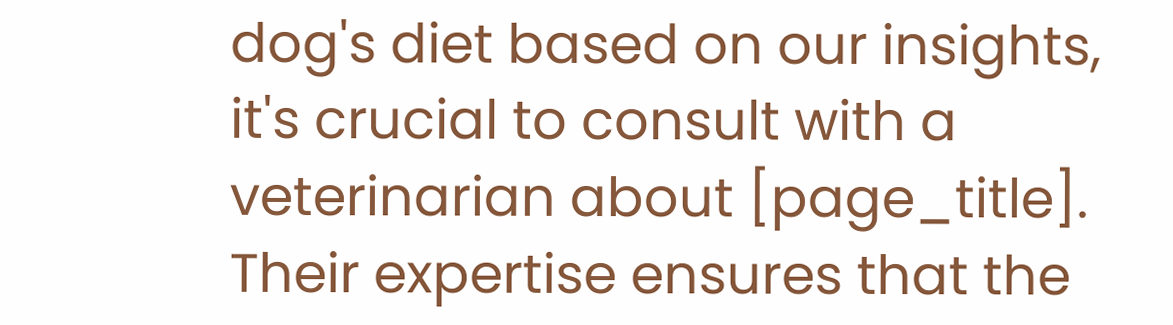dog's diet based on our insights, it's crucial to consult with a veterinarian about [page_title]. Their expertise ensures that the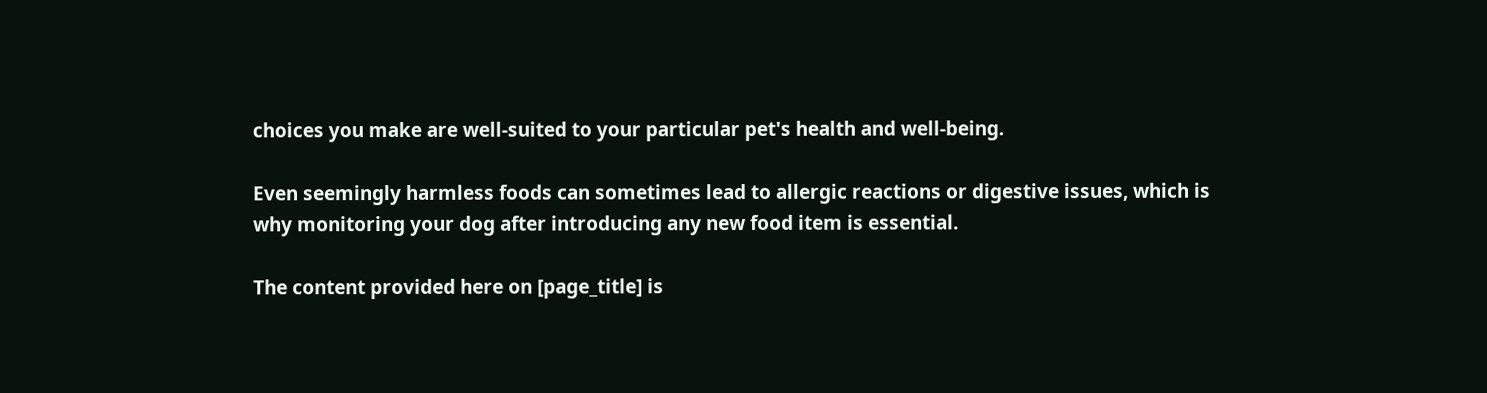choices you make are well-suited to your particular pet's health and well-being.

Even seemingly harmless foods can sometimes lead to allergic reactions or digestive issues, which is why monitoring your dog after introducing any new food item is essential.

The content provided here on [page_title] is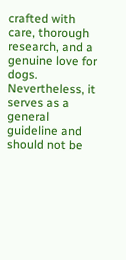crafted with care, thorough research, and a genuine love for dogs. Nevertheless, it serves as a general guideline and should not be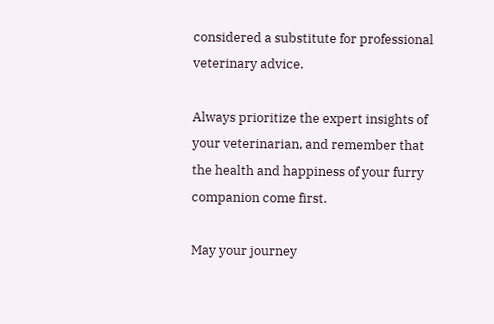considered a substitute for professional veterinary advice.

Always prioritize the expert insights of your veterinarian, and remember that the health and happiness of your furry companion come first.

May your journey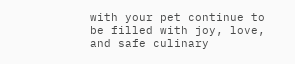with your pet continue to be filled with joy, love, and safe culinary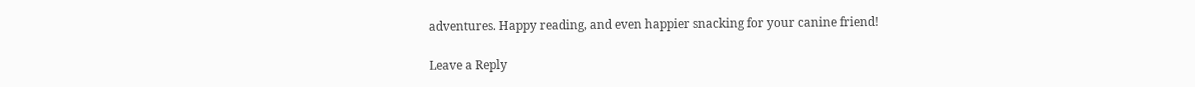adventures. Happy reading, and even happier snacking for your canine friend!

Leave a Reply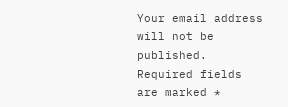Your email address will not be published. Required fields are marked *